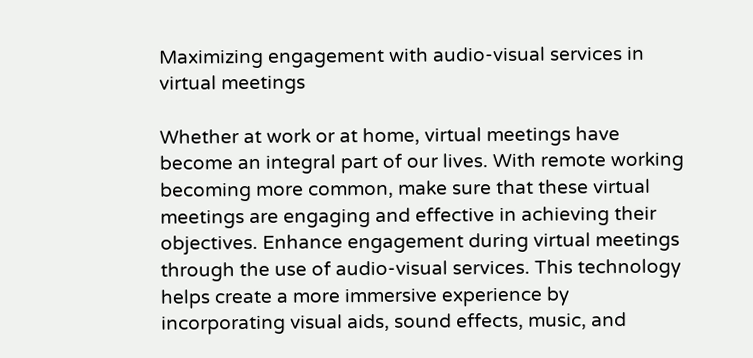Maximizing engagement with audio-visual services in virtual meetings

Whether at work or at home, virtual meetings have become an integral part of our lives. With remote working becoming more common, make sure that these virtual meetings are engaging and effective in achieving their objectives. Enhance engagement during virtual meetings through the use of audio-visual services. This technology helps create a more immersive experience by incorporating visual aids, sound effects, music, and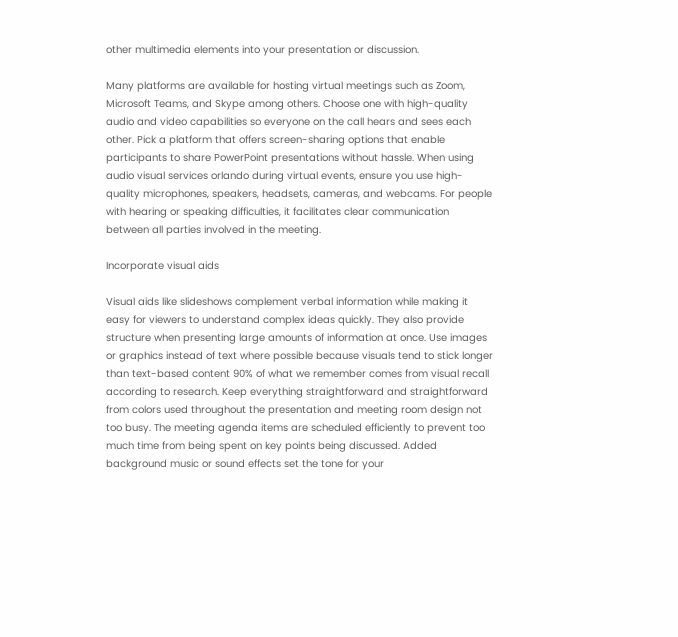other multimedia elements into your presentation or discussion.

Many platforms are available for hosting virtual meetings such as Zoom, Microsoft Teams, and Skype among others. Choose one with high-quality audio and video capabilities so everyone on the call hears and sees each other. Pick a platform that offers screen-sharing options that enable participants to share PowerPoint presentations without hassle. When using audio visual services orlando during virtual events, ensure you use high-quality microphones, speakers, headsets, cameras, and webcams. For people with hearing or speaking difficulties, it facilitates clear communication between all parties involved in the meeting.

Incorporate visual aids

Visual aids like slideshows complement verbal information while making it easy for viewers to understand complex ideas quickly. They also provide structure when presenting large amounts of information at once. Use images or graphics instead of text where possible because visuals tend to stick longer than text-based content 90% of what we remember comes from visual recall according to research. Keep everything straightforward and straightforward from colors used throughout the presentation and meeting room design not too busy. The meeting agenda items are scheduled efficiently to prevent too much time from being spent on key points being discussed. Added background music or sound effects set the tone for your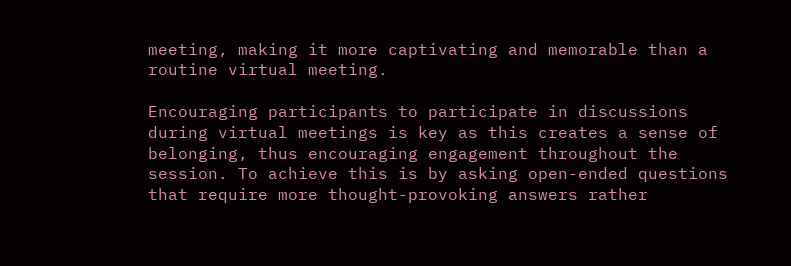meeting, making it more captivating and memorable than a routine virtual meeting.

Encouraging participants to participate in discussions during virtual meetings is key as this creates a sense of belonging, thus encouraging engagement throughout the session. To achieve this is by asking open-ended questions that require more thought-provoking answers rather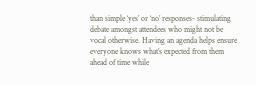than simple ‘yes’ or ‘no’ responses- stimulating debate amongst attendees who might not be vocal otherwise. Having an agenda helps ensure everyone knows what’s expected from them ahead of time while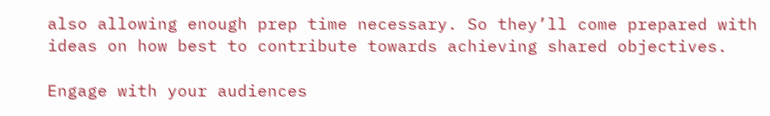also allowing enough prep time necessary. So they’ll come prepared with ideas on how best to contribute towards achieving shared objectives.

Engage with your audiences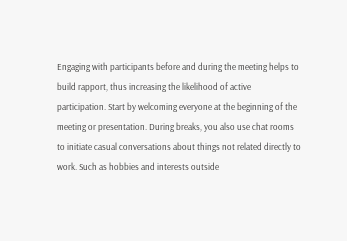Engaging with participants before and during the meeting helps to build rapport, thus increasing the likelihood of active participation. Start by welcoming everyone at the beginning of the meeting or presentation. During breaks, you also use chat rooms to initiate casual conversations about things not related directly to work. Such as hobbies and interests outside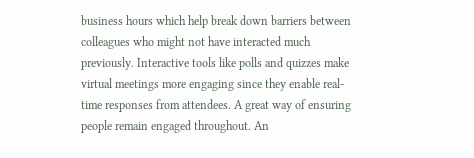business hours which help break down barriers between colleagues who might not have interacted much previously. Interactive tools like polls and quizzes make virtual meetings more engaging since they enable real-time responses from attendees. A great way of ensuring people remain engaged throughout. An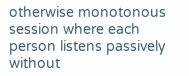otherwise monotonous session where each person listens passively without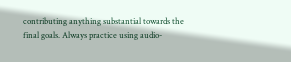contributing anything substantial towards the final goals. Always practice using audio-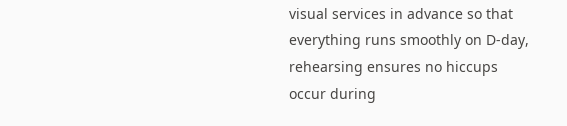visual services in advance so that everything runs smoothly on D-day, rehearsing ensures no hiccups occur during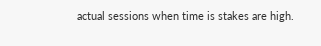actual sessions when time is stakes are high.